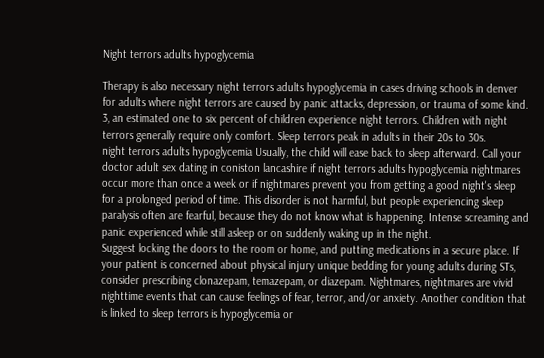Night terrors adults hypoglycemia

Therapy is also necessary night terrors adults hypoglycemia in cases driving schools in denver for adults where night terrors are caused by panic attacks, depression, or trauma of some kind. 3, an estimated one to six percent of children experience night terrors. Children with night terrors generally require only comfort. Sleep terrors peak in adults in their 20s to 30s.
night terrors adults hypoglycemia Usually, the child will ease back to sleep afterward. Call your doctor adult sex dating in coniston lancashire if night terrors adults hypoglycemia nightmares occur more than once a week or if nightmares prevent you from getting a good night's sleep for a prolonged period of time. This disorder is not harmful, but people experiencing sleep paralysis often are fearful, because they do not know what is happening. Intense screaming and panic experienced while still asleep or on suddenly waking up in the night.
Suggest locking the doors to the room or home, and putting medications in a secure place. If your patient is concerned about physical injury unique bedding for young adults during STs, consider prescribing clonazepam, temazepam, or diazepam. Nightmares, nightmares are vivid nighttime events that can cause feelings of fear, terror, and/or anxiety. Another condition that is linked to sleep terrors is hypoglycemia or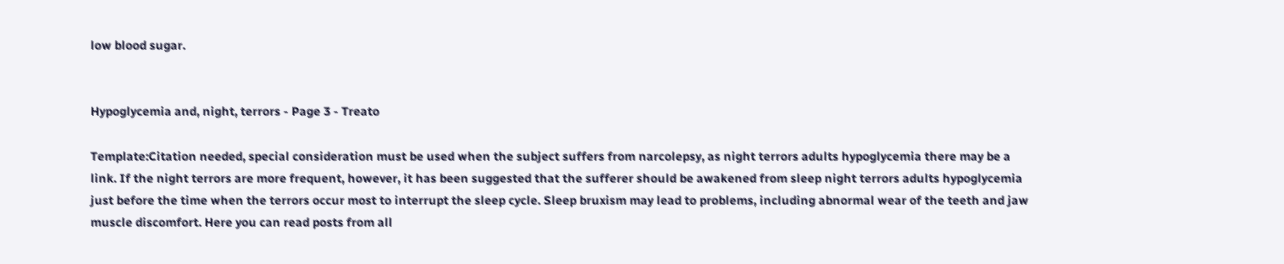low blood sugar.


Hypoglycemia and, night, terrors - Page 3 - Treato

Template:Citation needed, special consideration must be used when the subject suffers from narcolepsy, as night terrors adults hypoglycemia there may be a link. If the night terrors are more frequent, however, it has been suggested that the sufferer should be awakened from sleep night terrors adults hypoglycemia just before the time when the terrors occur most to interrupt the sleep cycle. Sleep bruxism may lead to problems, including abnormal wear of the teeth and jaw muscle discomfort. Here you can read posts from all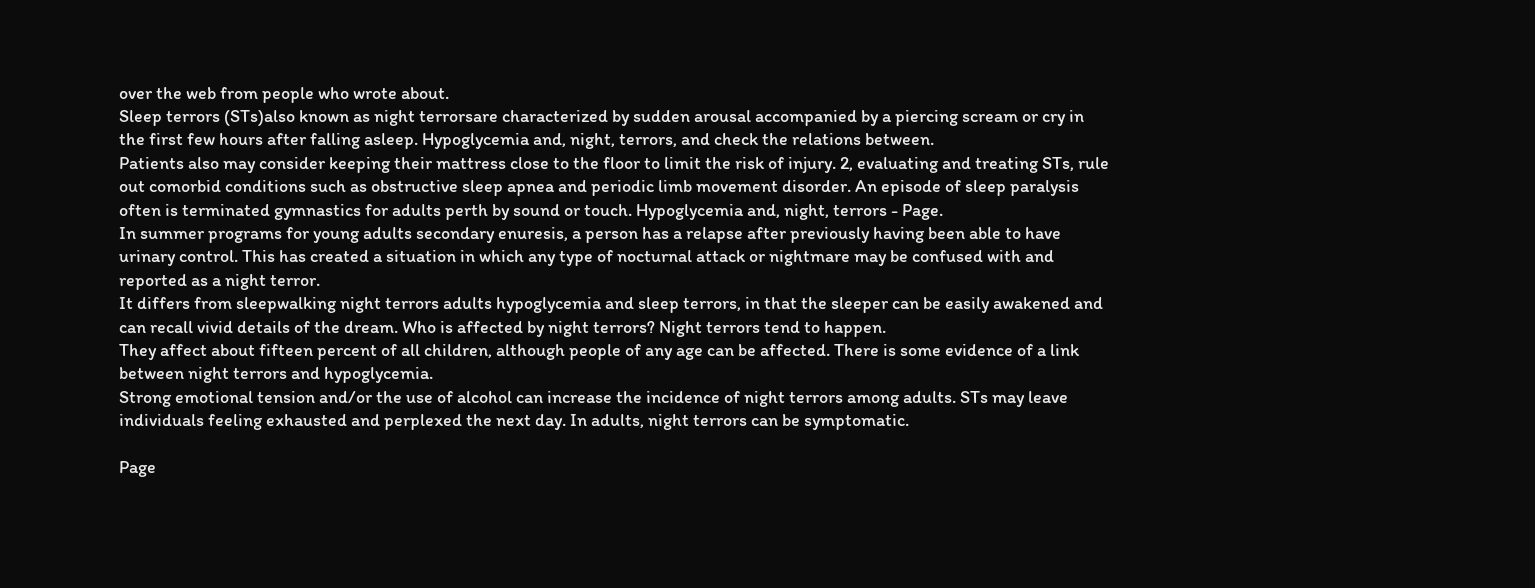over the web from people who wrote about.
Sleep terrors (STs)also known as night terrorsare characterized by sudden arousal accompanied by a piercing scream or cry in the first few hours after falling asleep. Hypoglycemia and, night, terrors, and check the relations between.
Patients also may consider keeping their mattress close to the floor to limit the risk of injury. 2, evaluating and treating STs, rule out comorbid conditions such as obstructive sleep apnea and periodic limb movement disorder. An episode of sleep paralysis often is terminated gymnastics for adults perth by sound or touch. Hypoglycemia and, night, terrors - Page.
In summer programs for young adults secondary enuresis, a person has a relapse after previously having been able to have urinary control. This has created a situation in which any type of nocturnal attack or nightmare may be confused with and reported as a night terror.
It differs from sleepwalking night terrors adults hypoglycemia and sleep terrors, in that the sleeper can be easily awakened and can recall vivid details of the dream. Who is affected by night terrors? Night terrors tend to happen.
They affect about fifteen percent of all children, although people of any age can be affected. There is some evidence of a link between night terrors and hypoglycemia.
Strong emotional tension and/or the use of alcohol can increase the incidence of night terrors among adults. STs may leave individuals feeling exhausted and perplexed the next day. In adults, night terrors can be symptomatic.

Page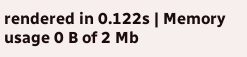rendered in 0.122s | Memory usage 0 B of 2 Mb